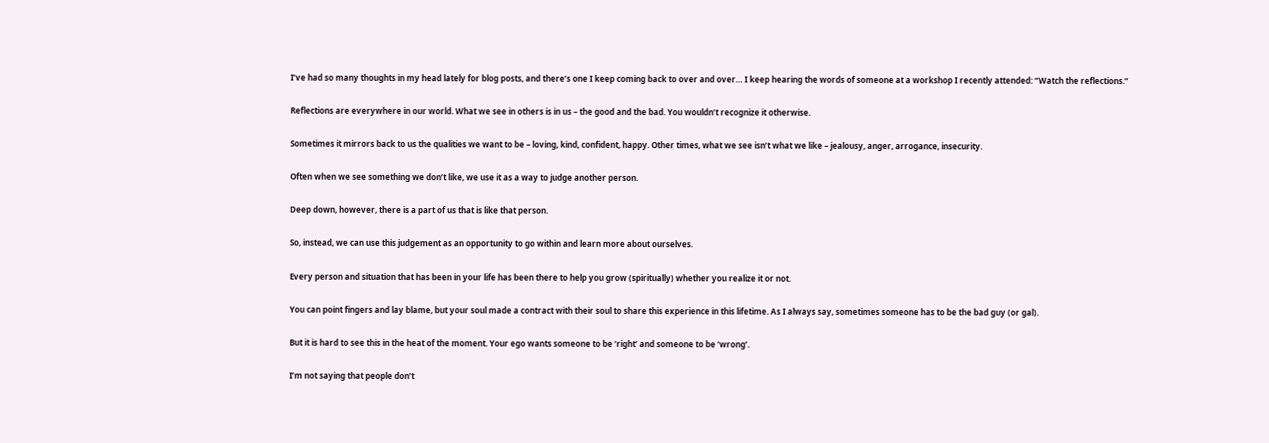I’ve had so many thoughts in my head lately for blog posts, and there’s one I keep coming back to over and over… I keep hearing the words of someone at a workshop I recently attended: “Watch the reflections.”

Reflections are everywhere in our world. What we see in others is in us – the good and the bad. You wouldn’t recognize it otherwise.

Sometimes it mirrors back to us the qualities we want to be – loving, kind, confident, happy. Other times, what we see isn’t what we like – jealousy, anger, arrogance, insecurity.

Often when we see something we don’t like, we use it as a way to judge another person.

Deep down, however, there is a part of us that is like that person.

So, instead, we can use this judgement as an opportunity to go within and learn more about ourselves.

Every person and situation that has been in your life has been there to help you grow (spiritually) whether you realize it or not.

You can point fingers and lay blame, but your soul made a contract with their soul to share this experience in this lifetime. As I always say, sometimes someone has to be the bad guy (or gal).

But it is hard to see this in the heat of the moment. Your ego wants someone to be ‘right’ and someone to be ‘wrong’.

I’m not saying that people don’t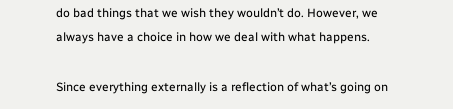do bad things that we wish they wouldn’t do. However, we always have a choice in how we deal with what happens.

Since everything externally is a reflection of what’s going on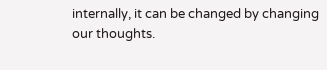internally, it can be changed by changing our thoughts.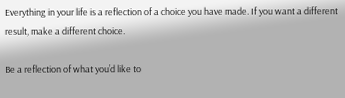Everything in your life is a reflection of a choice you have made. If you want a different result, make a different choice.

Be a reflection of what you’d like to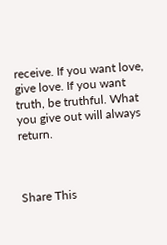receive. If you want love, give love. If you want truth, be truthful. What you give out will always return.



Share This